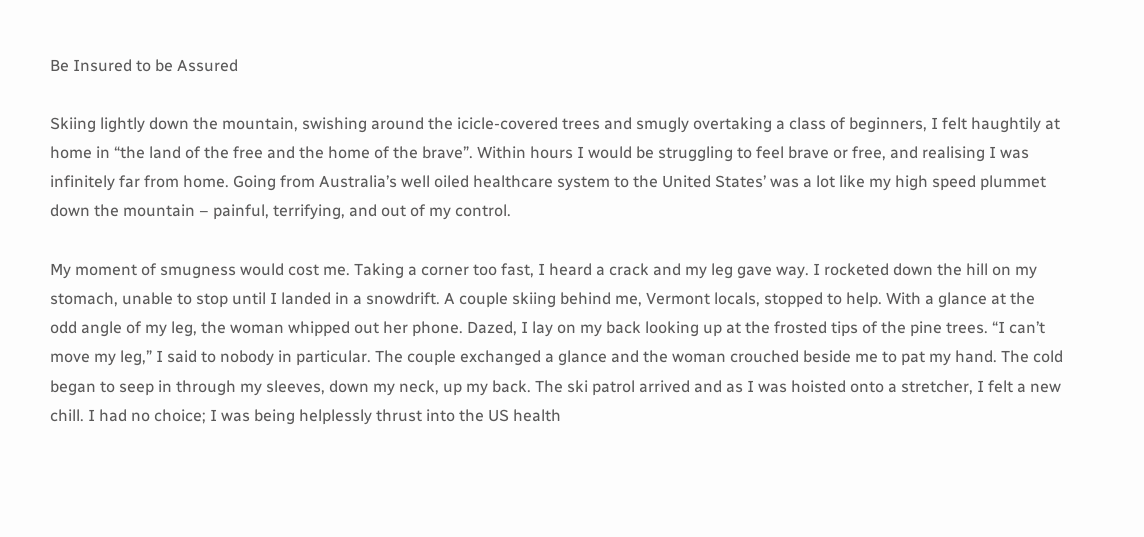Be Insured to be Assured

Skiing lightly down the mountain, swishing around the icicle-covered trees and smugly overtaking a class of beginners, I felt haughtily at home in “the land of the free and the home of the brave”. Within hours I would be struggling to feel brave or free, and realising I was infinitely far from home. Going from Australia’s well oiled healthcare system to the United States’ was a lot like my high speed plummet down the mountain – painful, terrifying, and out of my control.

My moment of smugness would cost me. Taking a corner too fast, I heard a crack and my leg gave way. I rocketed down the hill on my stomach, unable to stop until I landed in a snowdrift. A couple skiing behind me, Vermont locals, stopped to help. With a glance at the odd angle of my leg, the woman whipped out her phone. Dazed, I lay on my back looking up at the frosted tips of the pine trees. “I can’t move my leg,” I said to nobody in particular. The couple exchanged a glance and the woman crouched beside me to pat my hand. The cold began to seep in through my sleeves, down my neck, up my back. The ski patrol arrived and as I was hoisted onto a stretcher, I felt a new chill. I had no choice; I was being helplessly thrust into the US health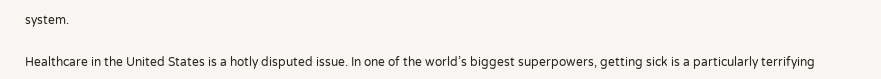system.

Healthcare in the United States is a hotly disputed issue. In one of the world’s biggest superpowers, getting sick is a particularly terrifying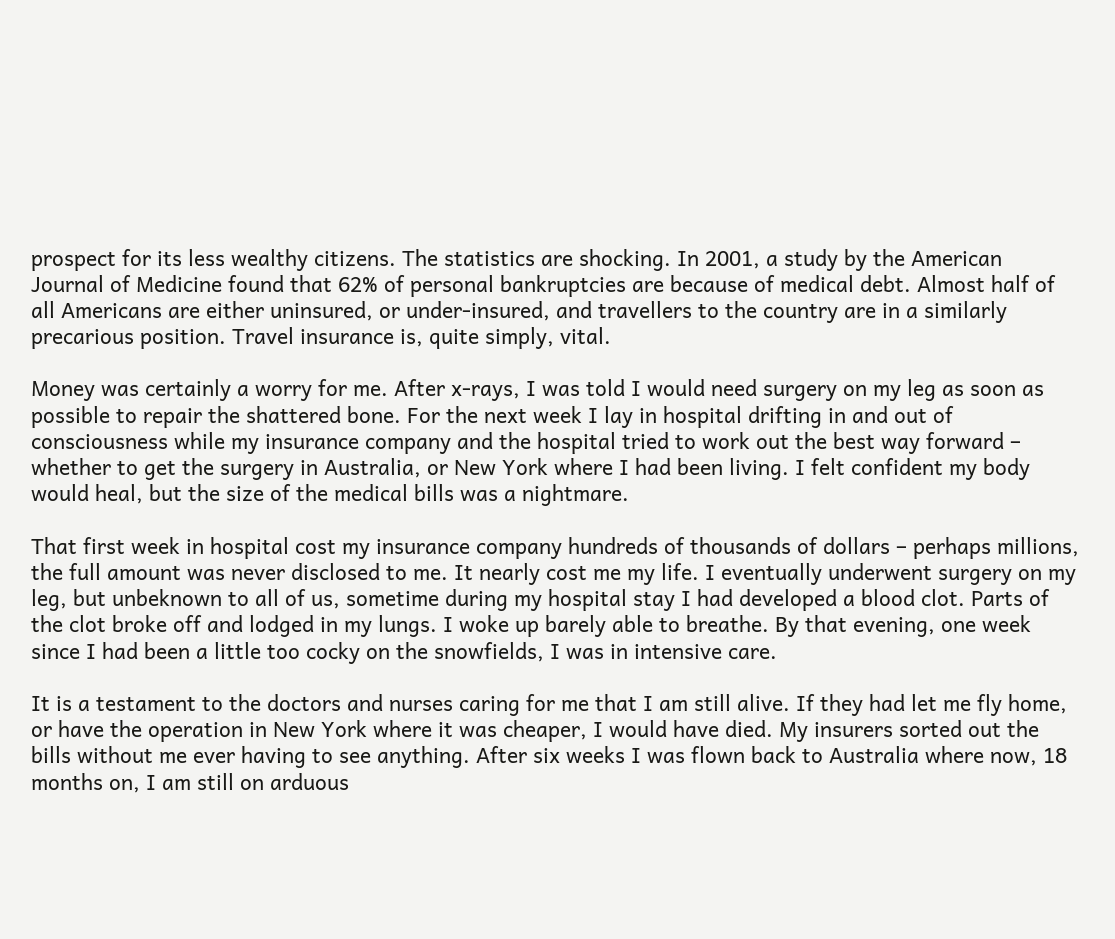prospect for its less wealthy citizens. The statistics are shocking. In 2001, a study by the American Journal of Medicine found that 62% of personal bankruptcies are because of medical debt. Almost half of all Americans are either uninsured, or under-insured, and travellers to the country are in a similarly precarious position. Travel insurance is, quite simply, vital.

Money was certainly a worry for me. After x-rays, I was told I would need surgery on my leg as soon as possible to repair the shattered bone. For the next week I lay in hospital drifting in and out of consciousness while my insurance company and the hospital tried to work out the best way forward – whether to get the surgery in Australia, or New York where I had been living. I felt confident my body would heal, but the size of the medical bills was a nightmare.

That first week in hospital cost my insurance company hundreds of thousands of dollars – perhaps millions, the full amount was never disclosed to me. It nearly cost me my life. I eventually underwent surgery on my leg, but unbeknown to all of us, sometime during my hospital stay I had developed a blood clot. Parts of the clot broke off and lodged in my lungs. I woke up barely able to breathe. By that evening, one week since I had been a little too cocky on the snowfields, I was in intensive care.

It is a testament to the doctors and nurses caring for me that I am still alive. If they had let me fly home, or have the operation in New York where it was cheaper, I would have died. My insurers sorted out the bills without me ever having to see anything. After six weeks I was flown back to Australia where now, 18 months on, I am still on arduous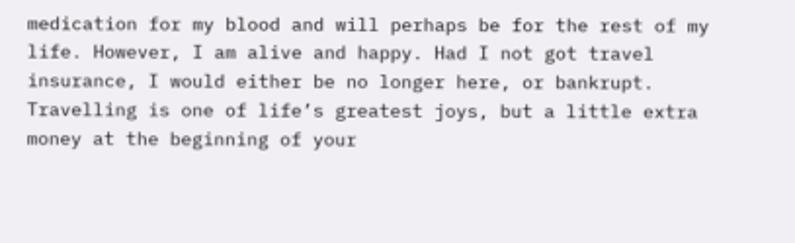medication for my blood and will perhaps be for the rest of my life. However, I am alive and happy. Had I not got travel insurance, I would either be no longer here, or bankrupt. Travelling is one of life’s greatest joys, but a little extra money at the beginning of your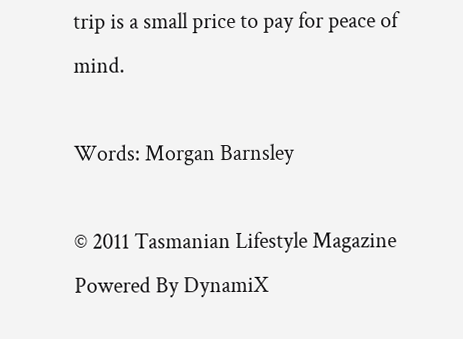trip is a small price to pay for peace of mind.

Words: Morgan Barnsley

© 2011 Tasmanian Lifestyle Magazine
Powered By DynamiX